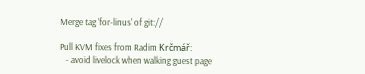Merge tag 'for-linus' of git://

Pull KVM fixes from Radim Krčmář:
   - avoid livelock when walking guest page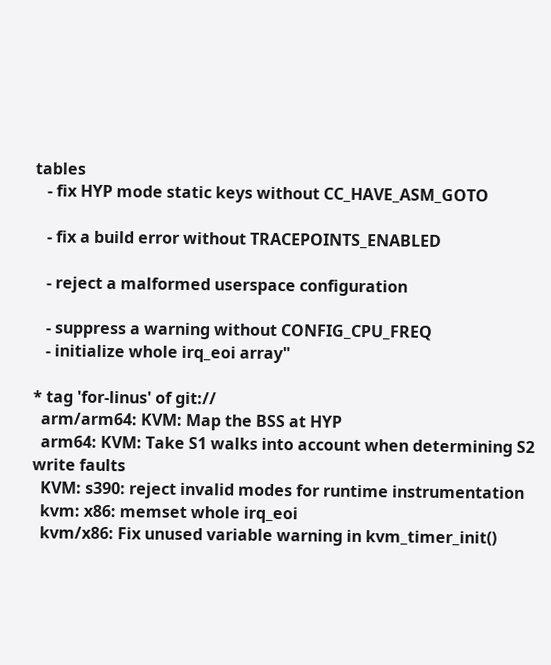tables
   - fix HYP mode static keys without CC_HAVE_ASM_GOTO

   - fix a build error without TRACEPOINTS_ENABLED

   - reject a malformed userspace configuration

   - suppress a warning without CONFIG_CPU_FREQ
   - initialize whole irq_eoi array"

* tag 'for-linus' of git://
  arm/arm64: KVM: Map the BSS at HYP
  arm64: KVM: Take S1 walks into account when determining S2 write faults
  KVM: s390: reject invalid modes for runtime instrumentation
  kvm: x86: memset whole irq_eoi
  kvm/x86: Fix unused variable warning in kvm_timer_init()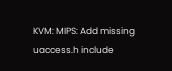KVM: MIPS: Add missing uaccess.h include